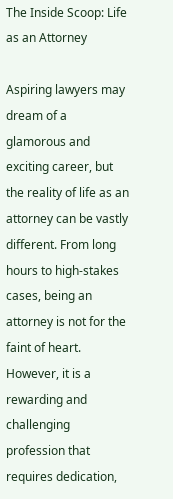The Inside Scoop: Life as an Attorney

Aspiring lawyers may dream of a glamorous and exciting career, but the reality of life as an attorney can be vastly different. From long hours to high-stakes cases, being an attorney is not for the faint of heart. However, it is a rewarding and challenging profession that requires dedication,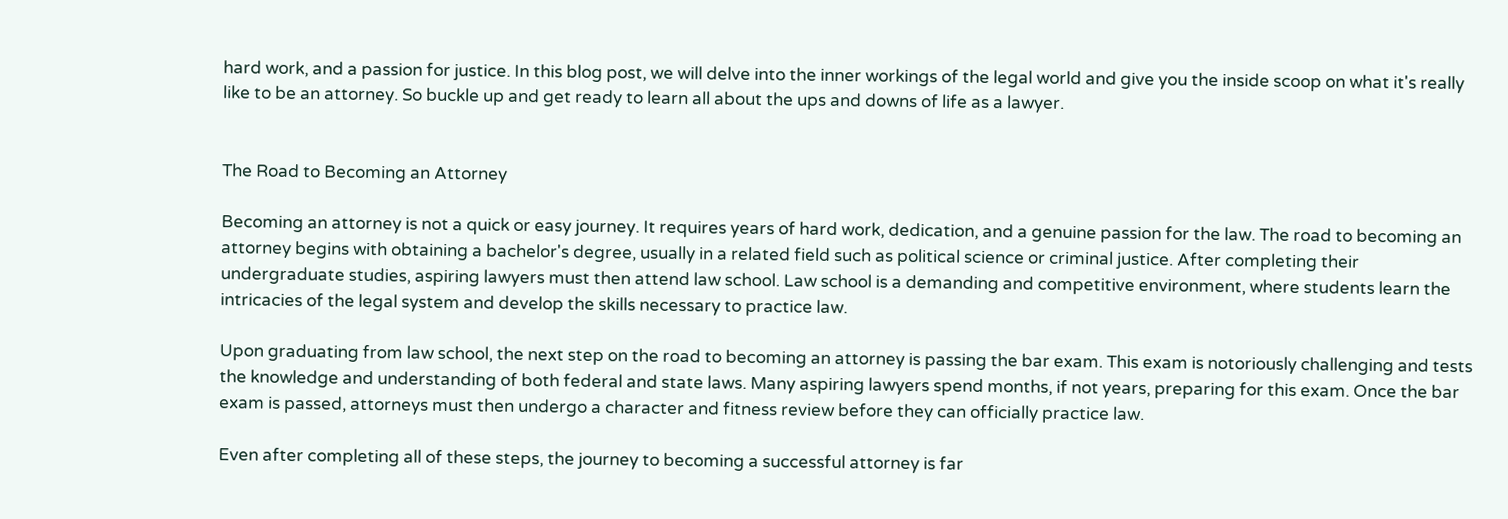hard work, and a passion for justice. In this blog post, we will delve into the inner workings of the legal world and give you the inside scoop on what it's really like to be an attorney. So buckle up and get ready to learn all about the ups and downs of life as a lawyer.


The Road to Becoming an Attorney

Becoming an attorney is not a quick or easy journey. It requires years of hard work, dedication, and a genuine passion for the law. The road to becoming an attorney begins with obtaining a bachelor's degree, usually in a related field such as political science or criminal justice. After completing their undergraduate studies, aspiring lawyers must then attend law school. Law school is a demanding and competitive environment, where students learn the intricacies of the legal system and develop the skills necessary to practice law.

Upon graduating from law school, the next step on the road to becoming an attorney is passing the bar exam. This exam is notoriously challenging and tests the knowledge and understanding of both federal and state laws. Many aspiring lawyers spend months, if not years, preparing for this exam. Once the bar exam is passed, attorneys must then undergo a character and fitness review before they can officially practice law.

Even after completing all of these steps, the journey to becoming a successful attorney is far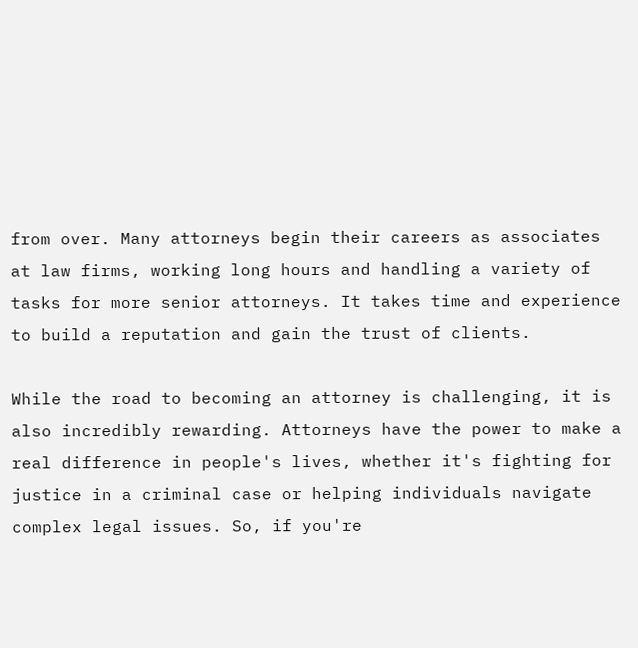from over. Many attorneys begin their careers as associates at law firms, working long hours and handling a variety of tasks for more senior attorneys. It takes time and experience to build a reputation and gain the trust of clients.

While the road to becoming an attorney is challenging, it is also incredibly rewarding. Attorneys have the power to make a real difference in people's lives, whether it's fighting for justice in a criminal case or helping individuals navigate complex legal issues. So, if you're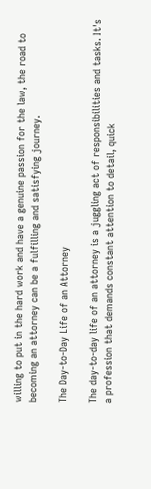willing to put in the hard work and have a genuine passion for the law, the road to becoming an attorney can be a fulfilling and satisfying journey.

The Day-to-Day Life of an Attorney

The day-to-day life of an attorney is a juggling act of responsibilities and tasks. It's a profession that demands constant attention to detail, quick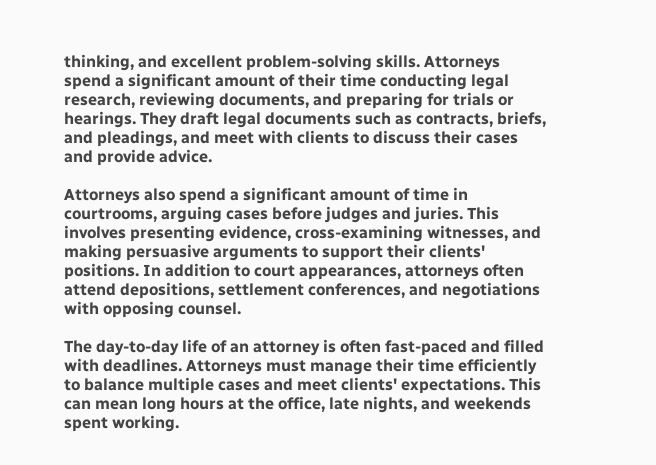thinking, and excellent problem-solving skills. Attorneys spend a significant amount of their time conducting legal research, reviewing documents, and preparing for trials or hearings. They draft legal documents such as contracts, briefs, and pleadings, and meet with clients to discuss their cases and provide advice.

Attorneys also spend a significant amount of time in courtrooms, arguing cases before judges and juries. This involves presenting evidence, cross-examining witnesses, and making persuasive arguments to support their clients' positions. In addition to court appearances, attorneys often attend depositions, settlement conferences, and negotiations with opposing counsel.

The day-to-day life of an attorney is often fast-paced and filled with deadlines. Attorneys must manage their time efficiently to balance multiple cases and meet clients' expectations. This can mean long hours at the office, late nights, and weekends spent working.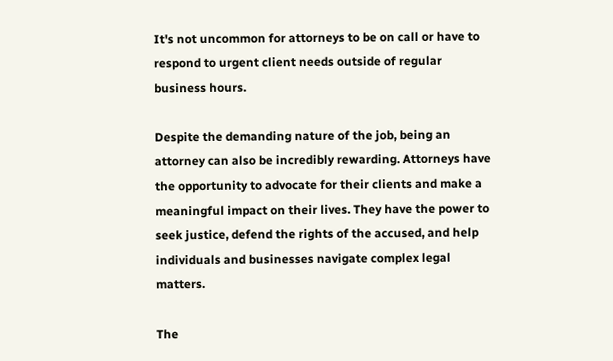It's not uncommon for attorneys to be on call or have to respond to urgent client needs outside of regular business hours.

Despite the demanding nature of the job, being an attorney can also be incredibly rewarding. Attorneys have the opportunity to advocate for their clients and make a meaningful impact on their lives. They have the power to seek justice, defend the rights of the accused, and help individuals and businesses navigate complex legal matters.

The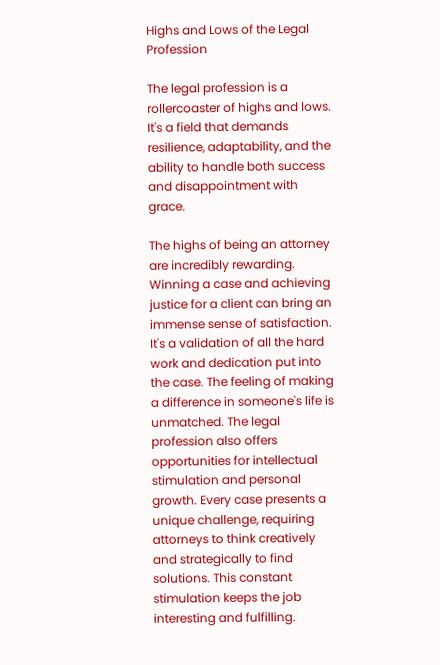Highs and Lows of the Legal Profession

The legal profession is a rollercoaster of highs and lows. It's a field that demands resilience, adaptability, and the ability to handle both success and disappointment with grace.

The highs of being an attorney are incredibly rewarding. Winning a case and achieving justice for a client can bring an immense sense of satisfaction. It's a validation of all the hard work and dedication put into the case. The feeling of making a difference in someone's life is unmatched. The legal profession also offers opportunities for intellectual stimulation and personal growth. Every case presents a unique challenge, requiring attorneys to think creatively and strategically to find solutions. This constant stimulation keeps the job interesting and fulfilling.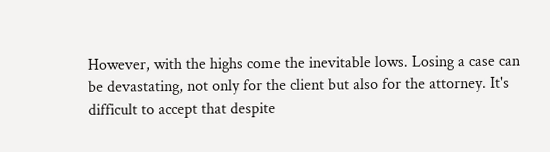However, with the highs come the inevitable lows. Losing a case can be devastating, not only for the client but also for the attorney. It's difficult to accept that despite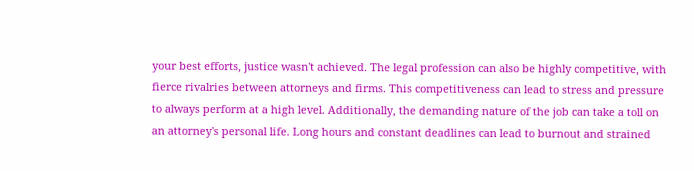your best efforts, justice wasn't achieved. The legal profession can also be highly competitive, with fierce rivalries between attorneys and firms. This competitiveness can lead to stress and pressure to always perform at a high level. Additionally, the demanding nature of the job can take a toll on an attorney's personal life. Long hours and constant deadlines can lead to burnout and strained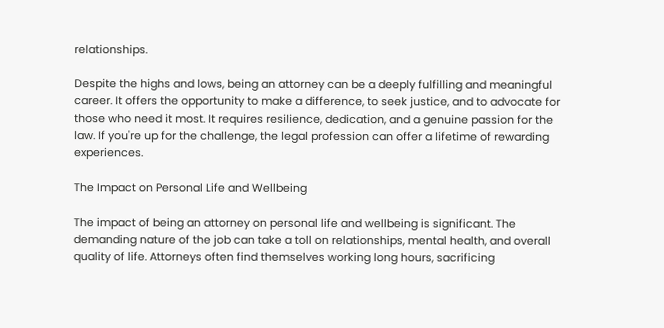relationships.

Despite the highs and lows, being an attorney can be a deeply fulfilling and meaningful career. It offers the opportunity to make a difference, to seek justice, and to advocate for those who need it most. It requires resilience, dedication, and a genuine passion for the law. If you're up for the challenge, the legal profession can offer a lifetime of rewarding experiences.

The Impact on Personal Life and Wellbeing

The impact of being an attorney on personal life and wellbeing is significant. The demanding nature of the job can take a toll on relationships, mental health, and overall quality of life. Attorneys often find themselves working long hours, sacrificing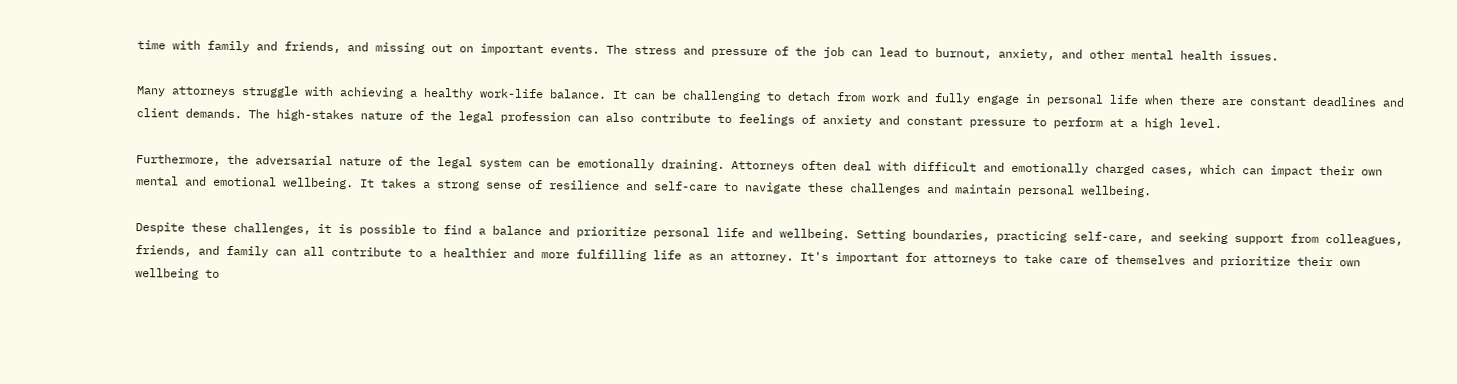time with family and friends, and missing out on important events. The stress and pressure of the job can lead to burnout, anxiety, and other mental health issues.

Many attorneys struggle with achieving a healthy work-life balance. It can be challenging to detach from work and fully engage in personal life when there are constant deadlines and client demands. The high-stakes nature of the legal profession can also contribute to feelings of anxiety and constant pressure to perform at a high level.

Furthermore, the adversarial nature of the legal system can be emotionally draining. Attorneys often deal with difficult and emotionally charged cases, which can impact their own mental and emotional wellbeing. It takes a strong sense of resilience and self-care to navigate these challenges and maintain personal wellbeing.

Despite these challenges, it is possible to find a balance and prioritize personal life and wellbeing. Setting boundaries, practicing self-care, and seeking support from colleagues, friends, and family can all contribute to a healthier and more fulfilling life as an attorney. It's important for attorneys to take care of themselves and prioritize their own wellbeing to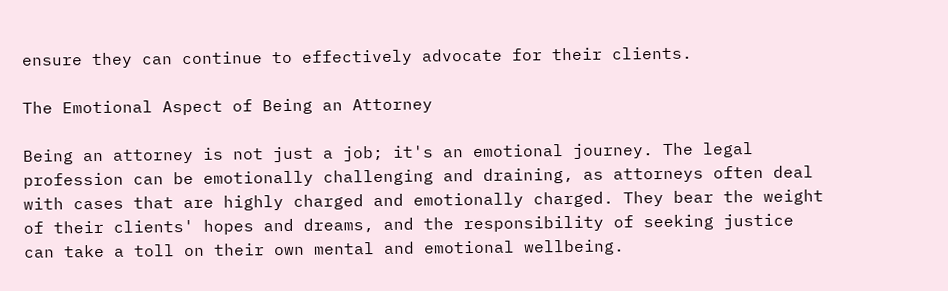ensure they can continue to effectively advocate for their clients.

The Emotional Aspect of Being an Attorney

Being an attorney is not just a job; it's an emotional journey. The legal profession can be emotionally challenging and draining, as attorneys often deal with cases that are highly charged and emotionally charged. They bear the weight of their clients' hopes and dreams, and the responsibility of seeking justice can take a toll on their own mental and emotional wellbeing.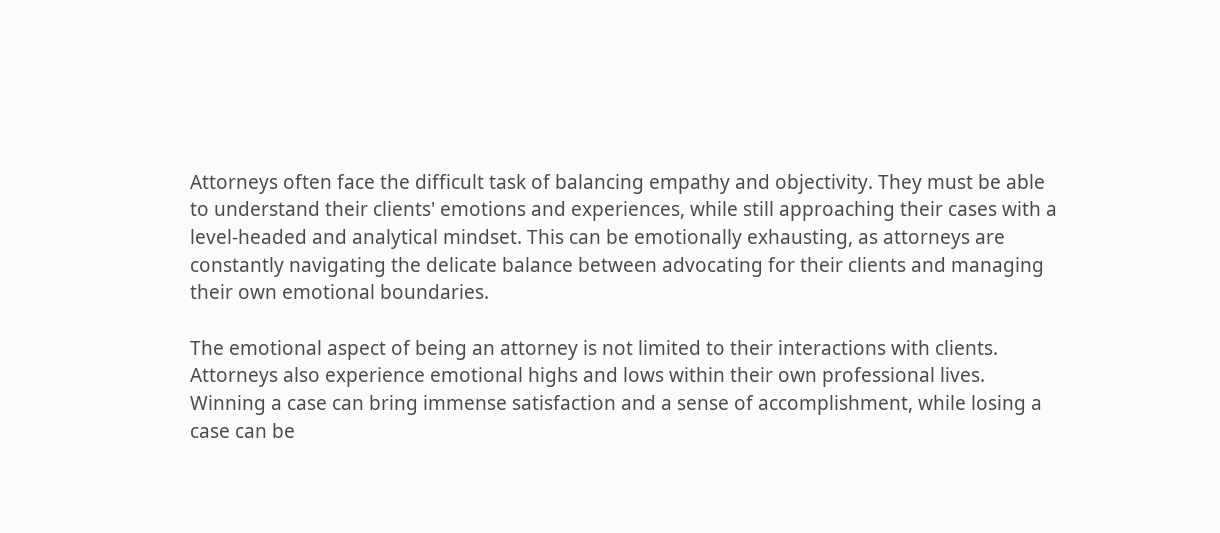Attorneys often face the difficult task of balancing empathy and objectivity. They must be able to understand their clients' emotions and experiences, while still approaching their cases with a level-headed and analytical mindset. This can be emotionally exhausting, as attorneys are constantly navigating the delicate balance between advocating for their clients and managing their own emotional boundaries.

The emotional aspect of being an attorney is not limited to their interactions with clients. Attorneys also experience emotional highs and lows within their own professional lives. Winning a case can bring immense satisfaction and a sense of accomplishment, while losing a case can be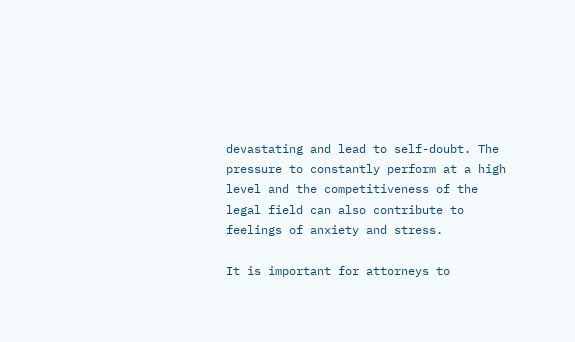devastating and lead to self-doubt. The pressure to constantly perform at a high level and the competitiveness of the legal field can also contribute to feelings of anxiety and stress.

It is important for attorneys to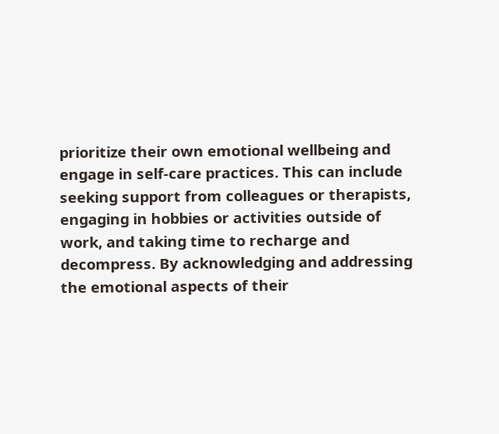prioritize their own emotional wellbeing and engage in self-care practices. This can include seeking support from colleagues or therapists, engaging in hobbies or activities outside of work, and taking time to recharge and decompress. By acknowledging and addressing the emotional aspects of their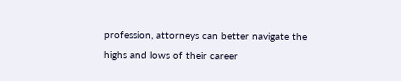profession, attorneys can better navigate the highs and lows of their career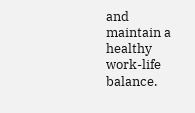and maintain a healthy work-life balance.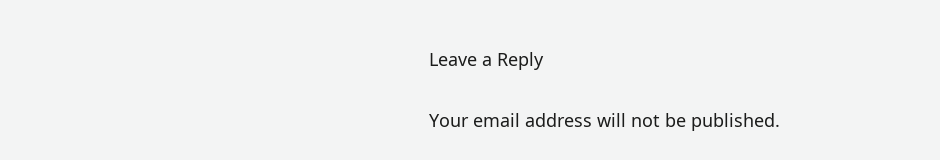Leave a Reply

Your email address will not be published.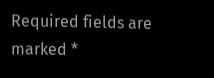Required fields are marked *